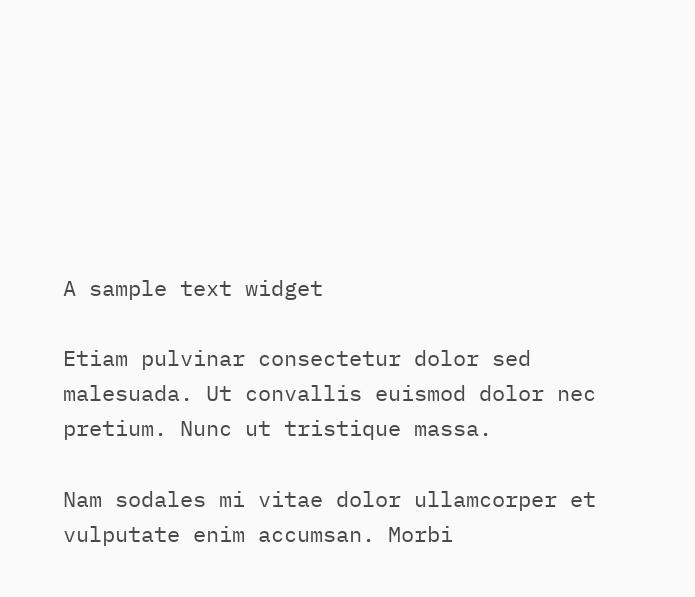A sample text widget

Etiam pulvinar consectetur dolor sed malesuada. Ut convallis euismod dolor nec pretium. Nunc ut tristique massa.

Nam sodales mi vitae dolor ullamcorper et vulputate enim accumsan. Morbi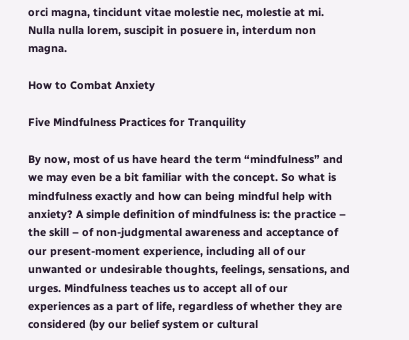orci magna, tincidunt vitae molestie nec, molestie at mi. Nulla nulla lorem, suscipit in posuere in, interdum non magna.

How to Combat Anxiety

Five Mindfulness Practices for Tranquility

By now, most of us have heard the term “mindfulness” and we may even be a bit familiar with the concept. So what is mindfulness exactly and how can being mindful help with anxiety? A simple definition of mindfulness is: the practice – the skill – of non-judgmental awareness and acceptance of our present-moment experience, including all of our unwanted or undesirable thoughts, feelings, sensations, and urges. Mindfulness teaches us to accept all of our experiences as a part of life, regardless of whether they are considered (by our belief system or cultural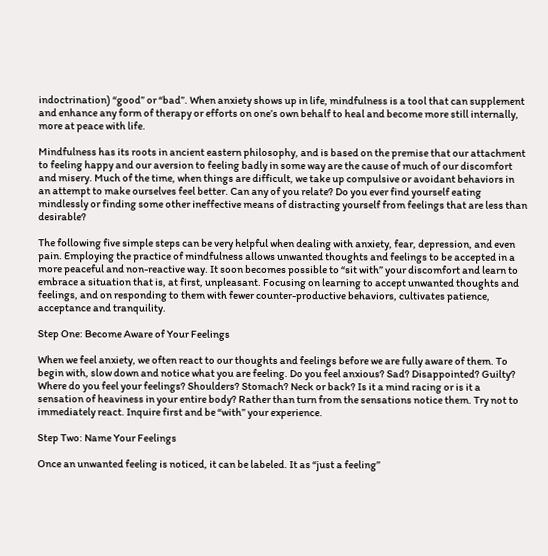indoctrination) “good” or “bad”. When anxiety shows up in life, mindfulness is a tool that can supplement and enhance any form of therapy or efforts on one’s own behalf to heal and become more still internally, more at peace with life.

Mindfulness has its roots in ancient eastern philosophy, and is based on the premise that our attachment to feeling happy and our aversion to feeling badly in some way are the cause of much of our discomfort and misery. Much of the time, when things are difficult, we take up compulsive or avoidant behaviors in an attempt to make ourselves feel better. Can any of you relate? Do you ever find yourself eating mindlessly or finding some other ineffective means of distracting yourself from feelings that are less than desirable?

The following five simple steps can be very helpful when dealing with anxiety, fear, depression, and even pain. Employing the practice of mindfulness allows unwanted thoughts and feelings to be accepted in a more peaceful and non-reactive way. It soon becomes possible to “sit with” your discomfort and learn to embrace a situation that is, at first, unpleasant. Focusing on learning to accept unwanted thoughts and feelings, and on responding to them with fewer counter-productive behaviors, cultivates patience, acceptance and tranquility.

Step One: Become Aware of Your Feelings

When we feel anxiety, we often react to our thoughts and feelings before we are fully aware of them. To begin with, slow down and notice what you are feeling. Do you feel anxious? Sad? Disappointed? Guilty? Where do you feel your feelings? Shoulders? Stomach? Neck or back? Is it a mind racing or is it a sensation of heaviness in your entire body? Rather than turn from the sensations notice them. Try not to immediately react. Inquire first and be “with” your experience.

Step Two: Name Your Feelings

Once an unwanted feeling is noticed, it can be labeled. It as “just a feeling”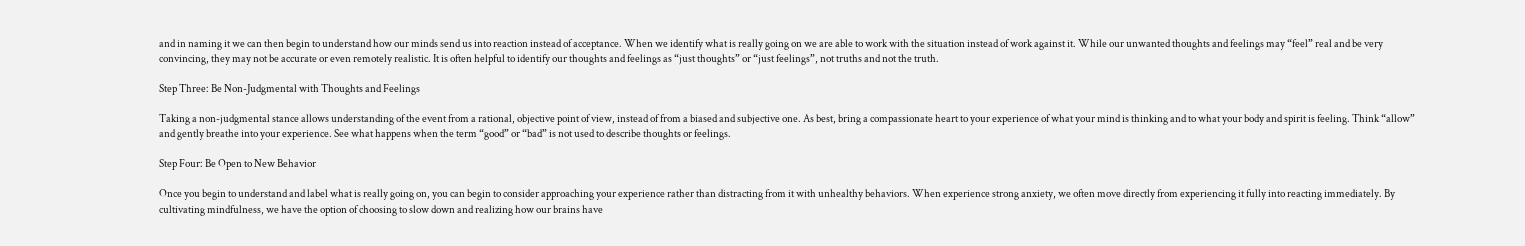and in naming it we can then begin to understand how our minds send us into reaction instead of acceptance. When we identify what is really going on we are able to work with the situation instead of work against it. While our unwanted thoughts and feelings may “feel” real and be very convincing, they may not be accurate or even remotely realistic. It is often helpful to identify our thoughts and feelings as “just thoughts” or “just feelings”, not truths and not the truth.

Step Three: Be Non-Judgmental with Thoughts and Feelings

Taking a non-judgmental stance allows understanding of the event from a rational, objective point of view, instead of from a biased and subjective one. As best, bring a compassionate heart to your experience of what your mind is thinking and to what your body and spirit is feeling. Think “allow” and gently breathe into your experience. See what happens when the term “good” or “bad” is not used to describe thoughts or feelings.

Step Four: Be Open to New Behavior

Once you begin to understand and label what is really going on, you can begin to consider approaching your experience rather than distracting from it with unhealthy behaviors. When experience strong anxiety, we often move directly from experiencing it fully into reacting immediately. By cultivating mindfulness, we have the option of choosing to slow down and realizing how our brains have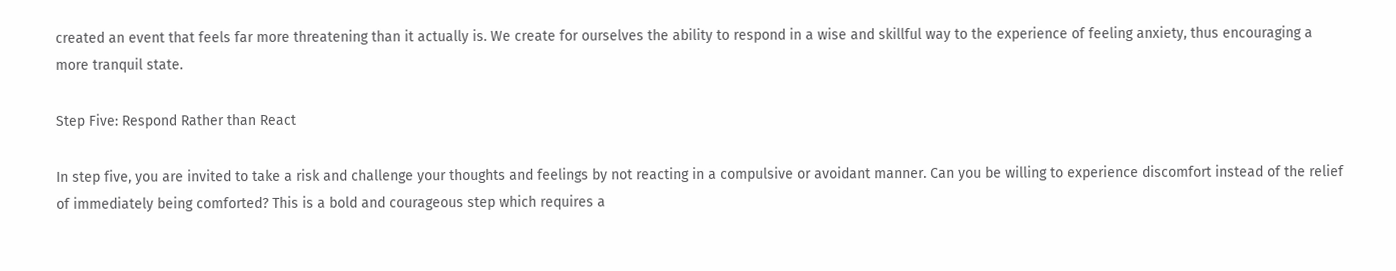created an event that feels far more threatening than it actually is. We create for ourselves the ability to respond in a wise and skillful way to the experience of feeling anxiety, thus encouraging a more tranquil state.

Step Five: Respond Rather than React

In step five, you are invited to take a risk and challenge your thoughts and feelings by not reacting in a compulsive or avoidant manner. Can you be willing to experience discomfort instead of the relief of immediately being comforted? This is a bold and courageous step which requires a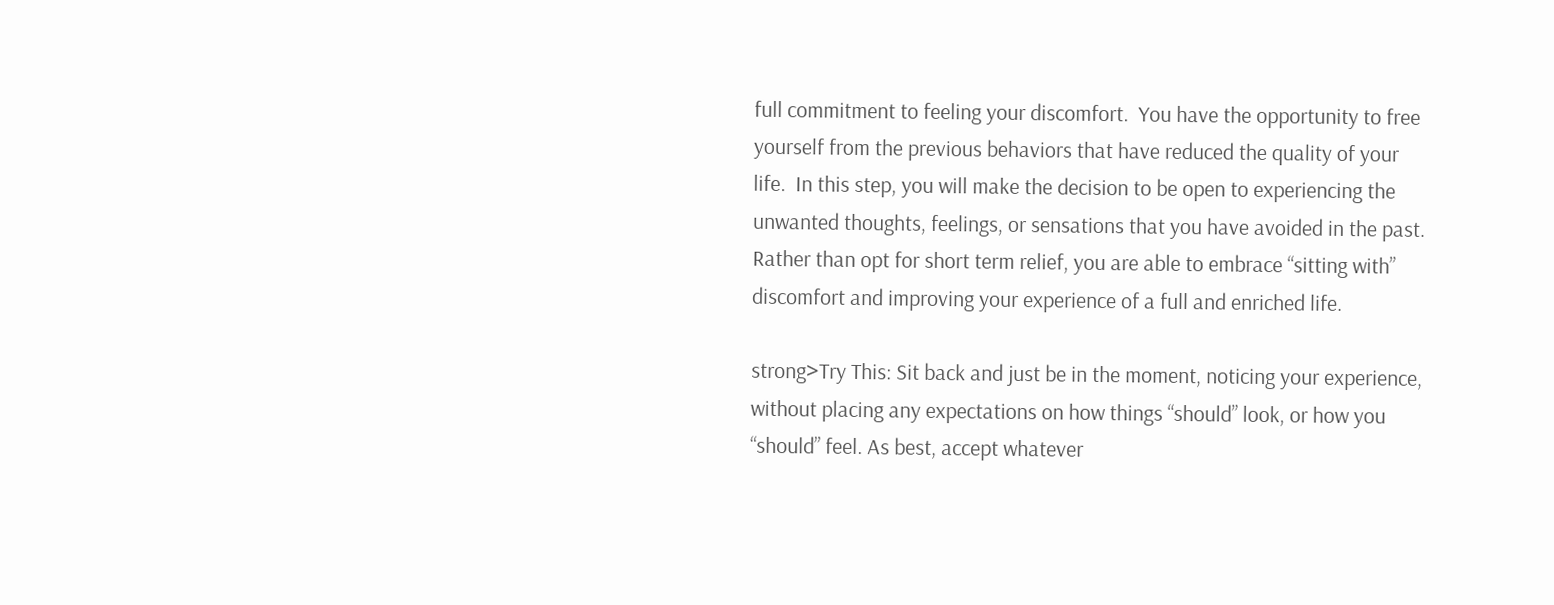full commitment to feeling your discomfort.  You have the opportunity to free yourself from the previous behaviors that have reduced the quality of your life.  In this step, you will make the decision to be open to experiencing the unwanted thoughts, feelings, or sensations that you have avoided in the past. Rather than opt for short term relief, you are able to embrace “sitting with” discomfort and improving your experience of a full and enriched life.

strong>Try This: Sit back and just be in the moment, noticing your experience, without placing any expectations on how things “should” look, or how you “should” feel. As best, accept whatever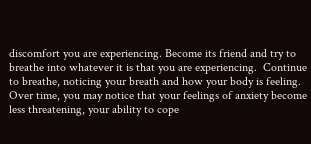discomfort you are experiencing. Become its friend and try to breathe into whatever it is that you are experiencing.  Continue to breathe, noticing your breath and how your body is feeling. Over time, you may notice that your feelings of anxiety become less threatening, your ability to cope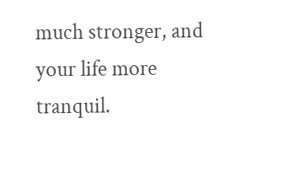much stronger, and your life more tranquil.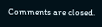Comments are closed.